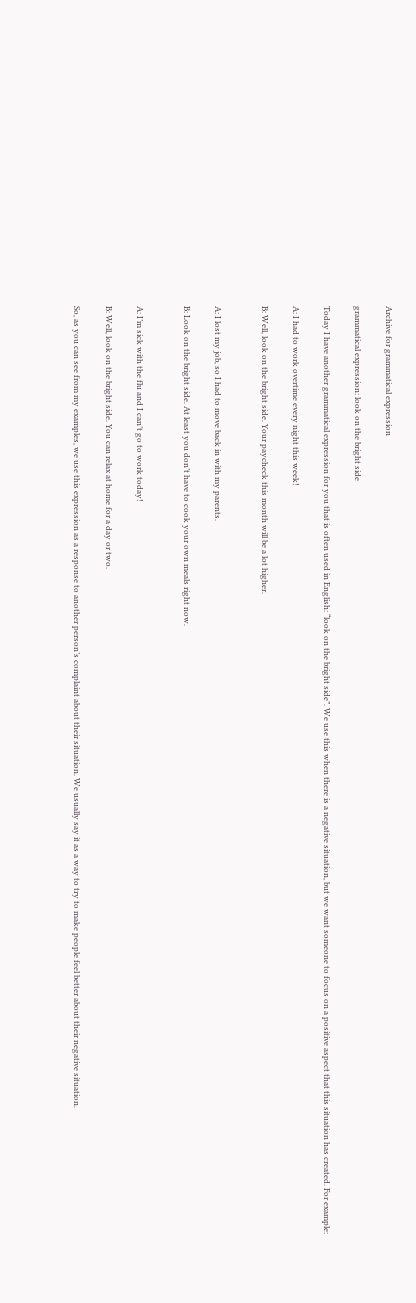Archive for grammatical expression

grammatical expression: look on the bright side

Today I have another grammatical expression for you that is often used in English: “look on the bright side”. We use this when there is a negative situation, but we want someone to focus on a positive aspect that this situation has created. For example:

A: I had to work overtime every night this week!

B: Well, look on the bright side. Your paycheck this month will be a lot higher.


A: I lost my job, so I had to move back in with my parents.

B: Look on the bright side. At least you don’t have to cook your own meals right now.


A: I’m sick with the flu and I can’t go to work today!

B: Well, look on the bright side. You can relax at home for a day or two.

So, as you can see from my examples, we use this expression as a response to another person’s complaint about their situation. We usually say it as a way to try to make people feel better about their negative situation.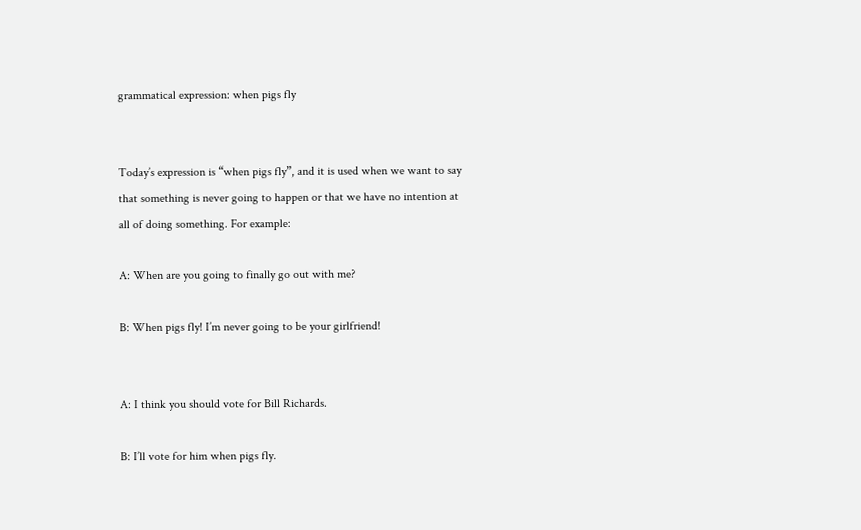grammatical expression: when pigs fly


Today’s expression is “when pigs fly”, and it is used when we want to say that something is never going to happen or that we have no intention at all of doing something. For example:

A: When are you going to finally go out with me?

B: When pigs fly! I’m never going to be your girlfriend!


A: I think you should vote for Bill Richards.

B: I’ll vote for him when pigs fly.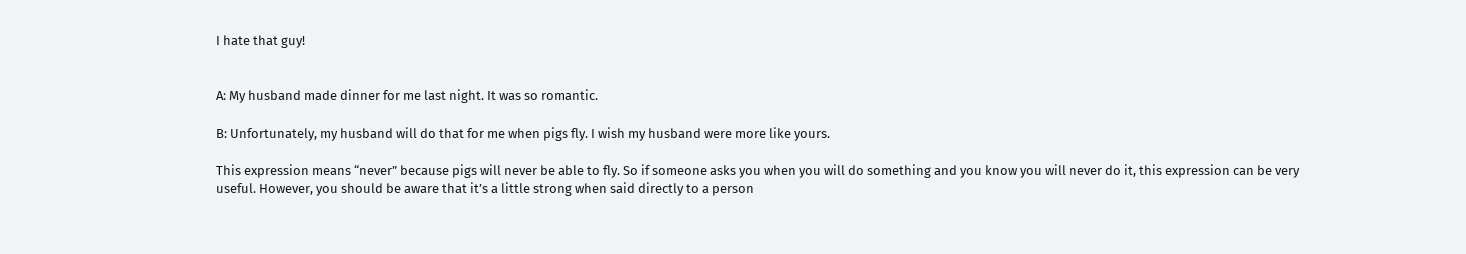I hate that guy!


A: My husband made dinner for me last night. It was so romantic.

B: Unfortunately, my husband will do that for me when pigs fly. I wish my husband were more like yours.

This expression means “never” because pigs will never be able to fly. So if someone asks you when you will do something and you know you will never do it, this expression can be very useful. However, you should be aware that it’s a little strong when said directly to a person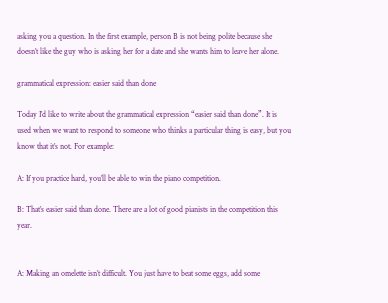asking you a question. In the first example, person B is not being polite because she doesn’t like the guy who is asking her for a date and she wants him to leave her alone.

grammatical expression: easier said than done

Today I’d like to write about the grammatical expression “easier said than done”. It is used when we want to respond to someone who thinks a particular thing is easy, but you know that it’s not. For example:

A: If you practice hard, you’ll be able to win the piano competition.

B: That’s easier said than done. There are a lot of good pianists in the competition this year.


A: Making an omelette isn’t difficult. You just have to beat some eggs, add some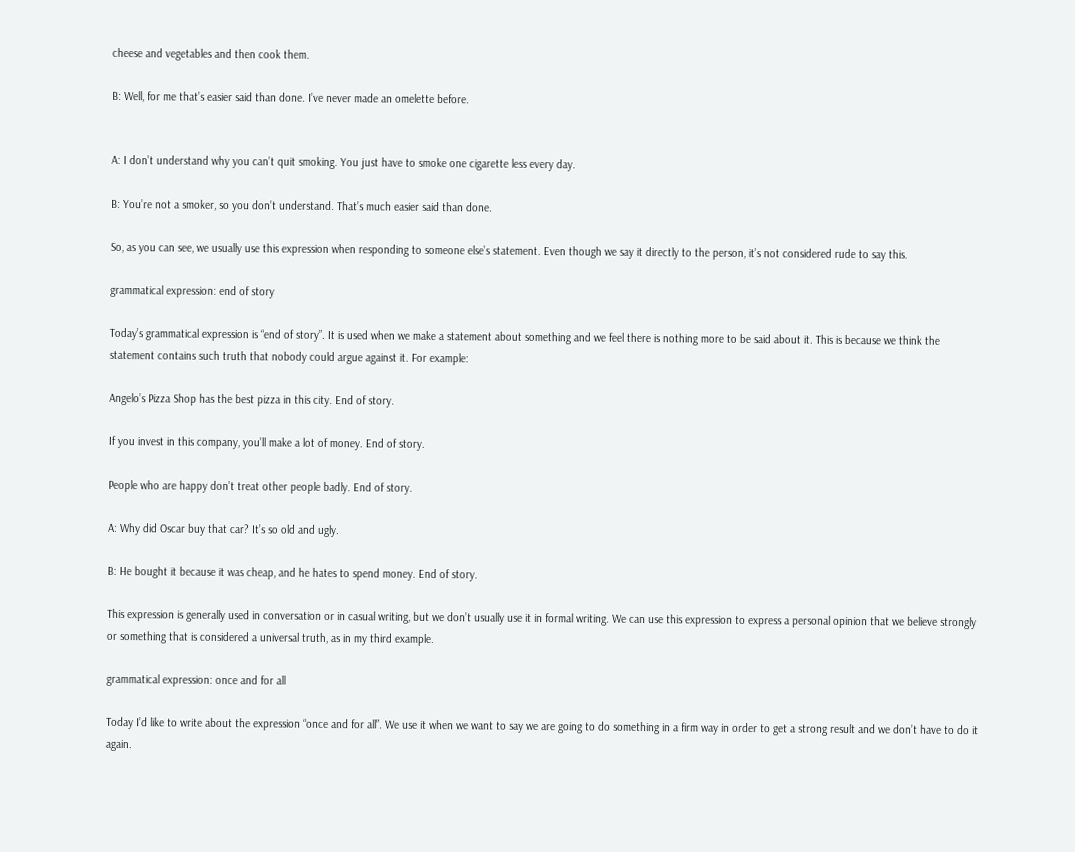cheese and vegetables and then cook them.

B: Well, for me that’s easier said than done. I’ve never made an omelette before.


A: I don’t understand why you can’t quit smoking. You just have to smoke one cigarette less every day.

B: You’re not a smoker, so you don’t understand. That’s much easier said than done.

So, as you can see, we usually use this expression when responding to someone else’s statement. Even though we say it directly to the person, it’s not considered rude to say this.

grammatical expression: end of story

Today’s grammatical expression is “end of story”. It is used when we make a statement about something and we feel there is nothing more to be said about it. This is because we think the statement contains such truth that nobody could argue against it. For example:

Angelo’s Pizza Shop has the best pizza in this city. End of story.

If you invest in this company, you’ll make a lot of money. End of story.

People who are happy don’t treat other people badly. End of story.

A: Why did Oscar buy that car? It’s so old and ugly.

B: He bought it because it was cheap, and he hates to spend money. End of story.

This expression is generally used in conversation or in casual writing, but we don’t usually use it in formal writing. We can use this expression to express a personal opinion that we believe strongly or something that is considered a universal truth, as in my third example.

grammatical expression: once and for all

Today I’d like to write about the expression “once and for all”. We use it when we want to say we are going to do something in a firm way in order to get a strong result and we don’t have to do it again.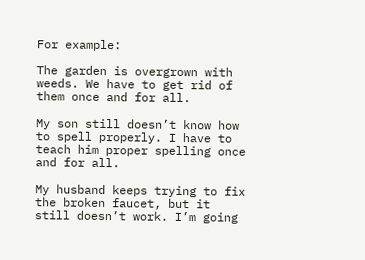For example:

The garden is overgrown with weeds. We have to get rid of them once and for all.

My son still doesn’t know how to spell properly. I have to teach him proper spelling once and for all.

My husband keeps trying to fix the broken faucet, but it still doesn’t work. I’m going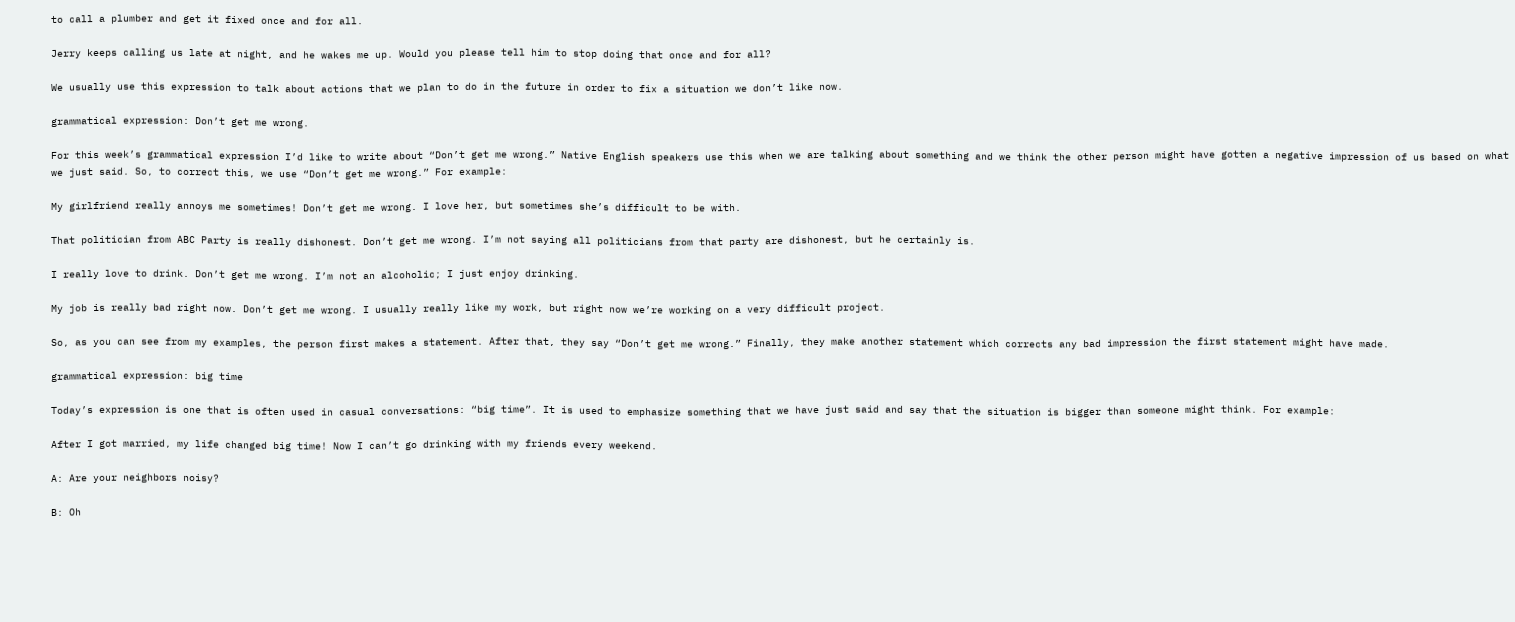to call a plumber and get it fixed once and for all.

Jerry keeps calling us late at night, and he wakes me up. Would you please tell him to stop doing that once and for all?

We usually use this expression to talk about actions that we plan to do in the future in order to fix a situation we don’t like now.

grammatical expression: Don’t get me wrong.

For this week’s grammatical expression I’d like to write about “Don’t get me wrong.” Native English speakers use this when we are talking about something and we think the other person might have gotten a negative impression of us based on what we just said. So, to correct this, we use “Don’t get me wrong.” For example:

My girlfriend really annoys me sometimes! Don’t get me wrong. I love her, but sometimes she’s difficult to be with.

That politician from ABC Party is really dishonest. Don’t get me wrong. I’m not saying all politicians from that party are dishonest, but he certainly is.

I really love to drink. Don’t get me wrong. I’m not an alcoholic; I just enjoy drinking.

My job is really bad right now. Don’t get me wrong. I usually really like my work, but right now we’re working on a very difficult project.

So, as you can see from my examples, the person first makes a statement. After that, they say “Don’t get me wrong.” Finally, they make another statement which corrects any bad impression the first statement might have made.

grammatical expression: big time

Today’s expression is one that is often used in casual conversations: “big time”. It is used to emphasize something that we have just said and say that the situation is bigger than someone might think. For example:

After I got married, my life changed big time! Now I can’t go drinking with my friends every weekend.

A: Are your neighbors noisy?

B: Oh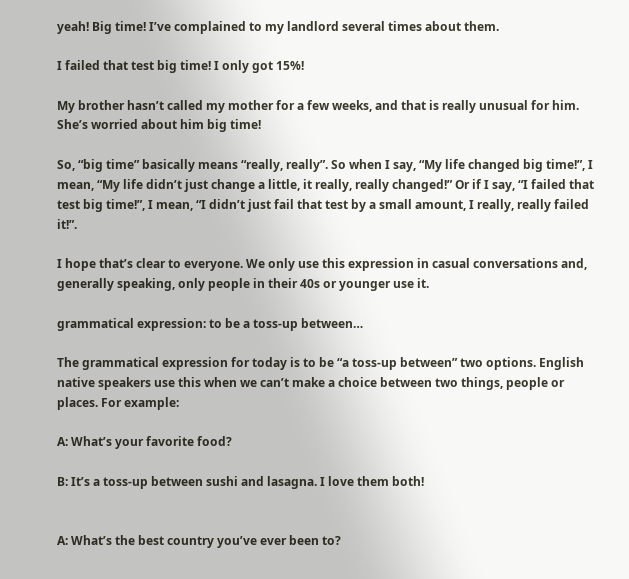yeah! Big time! I’ve complained to my landlord several times about them.

I failed that test big time! I only got 15%!

My brother hasn’t called my mother for a few weeks, and that is really unusual for him. She’s worried about him big time!

So, “big time” basically means “really, really”. So when I say, “My life changed big time!”, I mean, “My life didn’t just change a little, it really, really changed!” Or if I say, “I failed that test big time!”, I mean, “I didn’t just fail that test by a small amount, I really, really failed it!”.

I hope that’s clear to everyone. We only use this expression in casual conversations and, generally speaking, only people in their 40s or younger use it.

grammatical expression: to be a toss-up between…

The grammatical expression for today is to be “a toss-up between” two options. English native speakers use this when we can’t make a choice between two things, people or places. For example:

A: What’s your favorite food?

B: It’s a toss-up between sushi and lasagna. I love them both!


A: What’s the best country you’ve ever been to?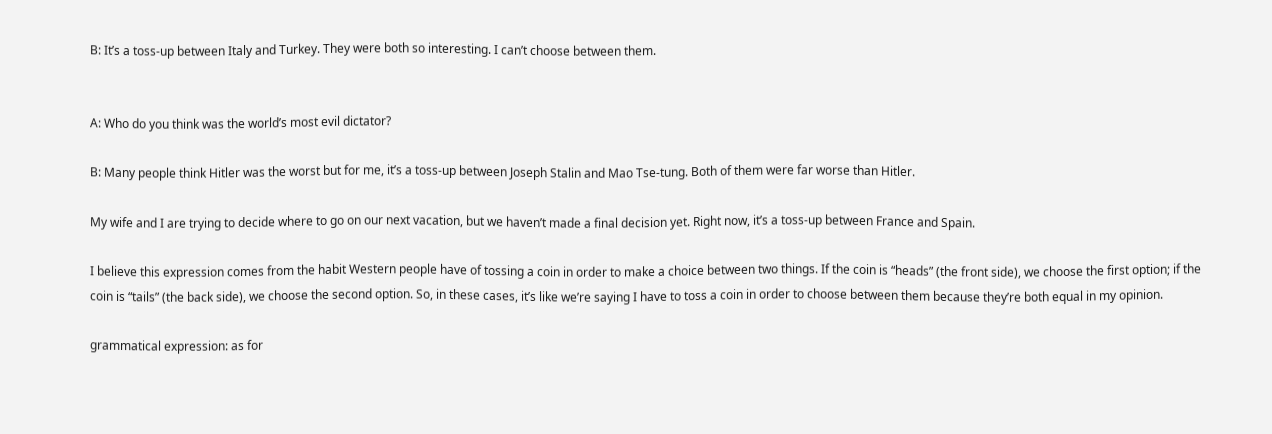B: It’s a toss-up between Italy and Turkey. They were both so interesting. I can’t choose between them.


A: Who do you think was the world’s most evil dictator?

B: Many people think Hitler was the worst but for me, it’s a toss-up between Joseph Stalin and Mao Tse-tung. Both of them were far worse than Hitler.

My wife and I are trying to decide where to go on our next vacation, but we haven’t made a final decision yet. Right now, it’s a toss-up between France and Spain.

I believe this expression comes from the habit Western people have of tossing a coin in order to make a choice between two things. If the coin is “heads” (the front side), we choose the first option; if the coin is “tails” (the back side), we choose the second option. So, in these cases, it’s like we’re saying I have to toss a coin in order to choose between them because they’re both equal in my opinion.

grammatical expression: as for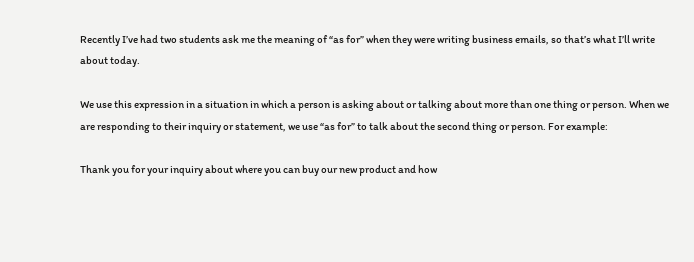Recently I’ve had two students ask me the meaning of “as for” when they were writing business emails, so that’s what I’ll write about today.

We use this expression in a situation in which a person is asking about or talking about more than one thing or person. When we are responding to their inquiry or statement, we use “as for” to talk about the second thing or person. For example:

Thank you for your inquiry about where you can buy our new product and how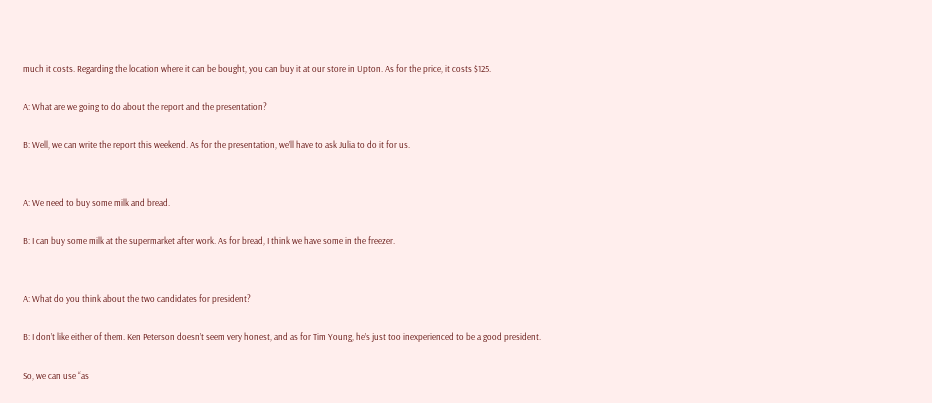much it costs. Regarding the location where it can be bought, you can buy it at our store in Upton. As for the price, it costs $125.

A: What are we going to do about the report and the presentation?

B: Well, we can write the report this weekend. As for the presentation, we’ll have to ask Julia to do it for us.


A: We need to buy some milk and bread.

B: I can buy some milk at the supermarket after work. As for bread, I think we have some in the freezer.


A: What do you think about the two candidates for president?

B: I don’t like either of them. Ken Peterson doesn’t seem very honest, and as for Tim Young, he’s just too inexperienced to be a good president.

So, we can use “as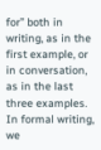for” both in writing, as in the first example, or in conversation, as in the last three examples. In formal writing, we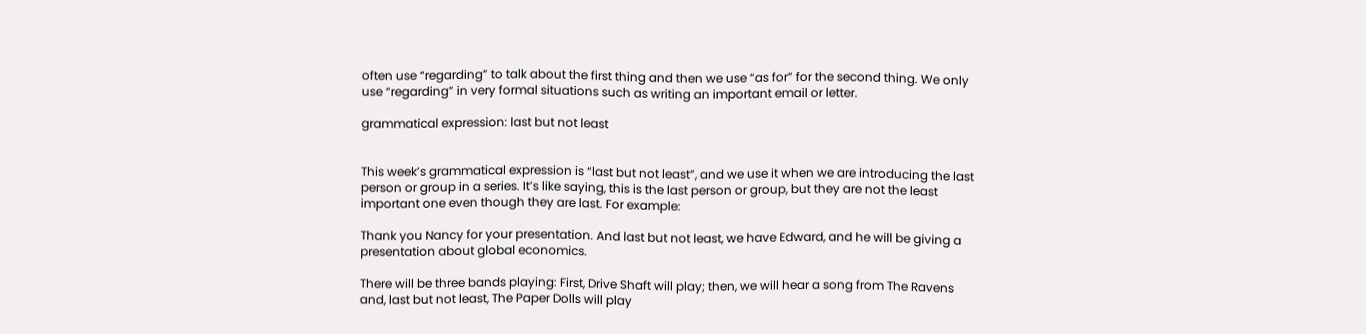often use “regarding” to talk about the first thing and then we use “as for” for the second thing. We only use “regarding” in very formal situations such as writing an important email or letter.

grammatical expression: last but not least


This week’s grammatical expression is “last but not least”, and we use it when we are introducing the last person or group in a series. It’s like saying, this is the last person or group, but they are not the least important one even though they are last. For example:

Thank you Nancy for your presentation. And last but not least, we have Edward, and he will be giving a presentation about global economics.

There will be three bands playing: First, Drive Shaft will play; then, we will hear a song from The Ravens and, last but not least, The Paper Dolls will play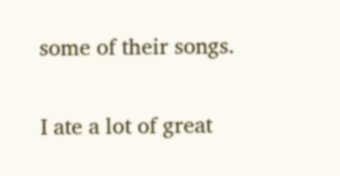some of their songs.

I ate a lot of great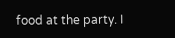food at the party. I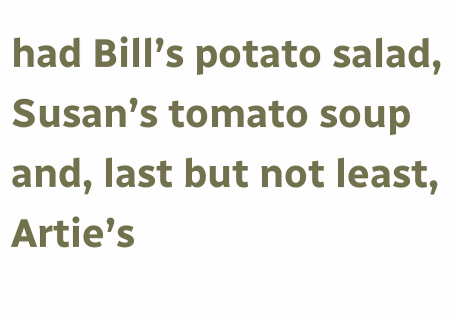had Bill’s potato salad, Susan’s tomato soup and, last but not least, Artie’s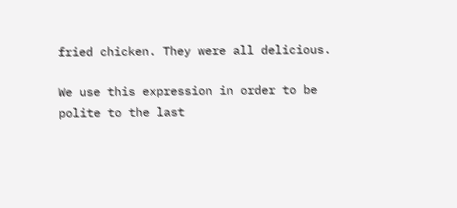fried chicken. They were all delicious.

We use this expression in order to be polite to the last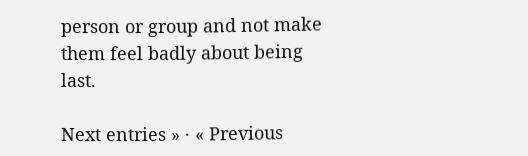person or group and not make them feel badly about being last.

Next entries » · « Previous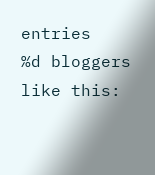entries
%d bloggers like this: